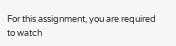For this assignment, you are required to watch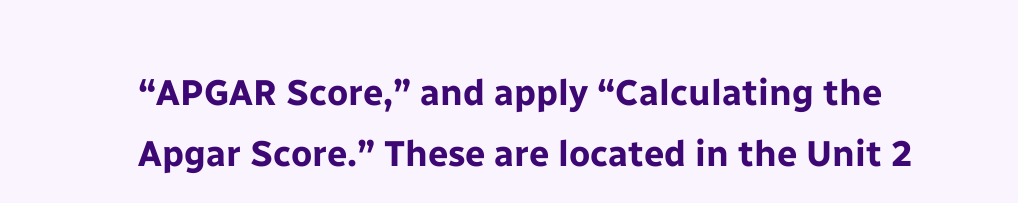“APGAR Score,” and apply “Calculating the Apgar Score.” These are located in the Unit 2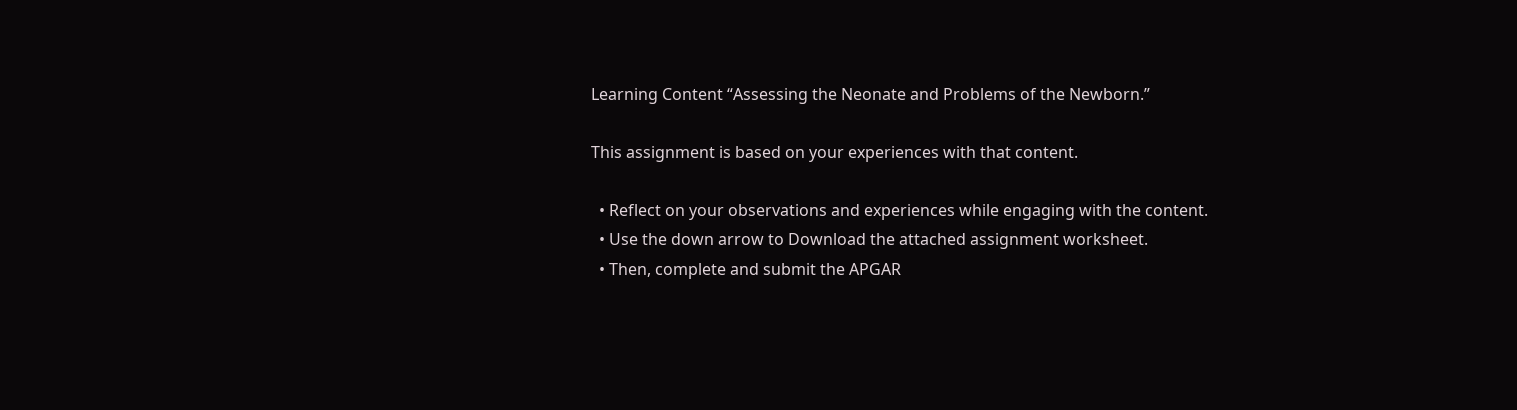Learning Content “Assessing the Neonate and Problems of the Newborn.”

This assignment is based on your experiences with that content.

  • Reflect on your observations and experiences while engaging with the content.
  • Use the down arrow to Download the attached assignment worksheet.
  • Then, complete and submit the APGAR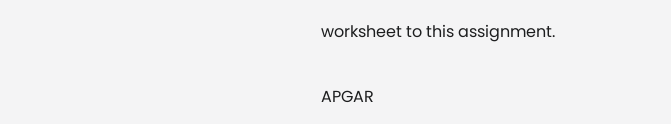worksheet to this assignment.

APGAR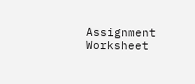Assignment Worksheet